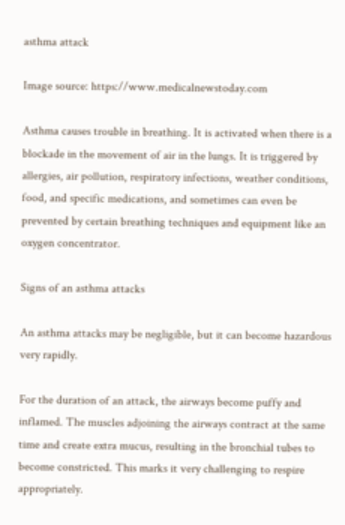asthma attack

Image source: https://www.medicalnewstoday.com

Asthma causes trouble in breathing. It is activated when there is a blockade in the movement of air in the lungs. It is triggered by allergies, air pollution, respiratory infections, weather conditions, food, and specific medications, and sometimes can even be prevented by certain breathing techniques and equipment like an oxygen concentrator.

Signs of an asthma attacks

An asthma attacks may be negligible, but it can become hazardous very rapidly.

For the duration of an attack, the airways become puffy and inflamed. The muscles adjoining the airways contract at the same time and create extra mucus, resulting in the bronchial tubes to become constricted. This marks it very challenging to respire appropriately.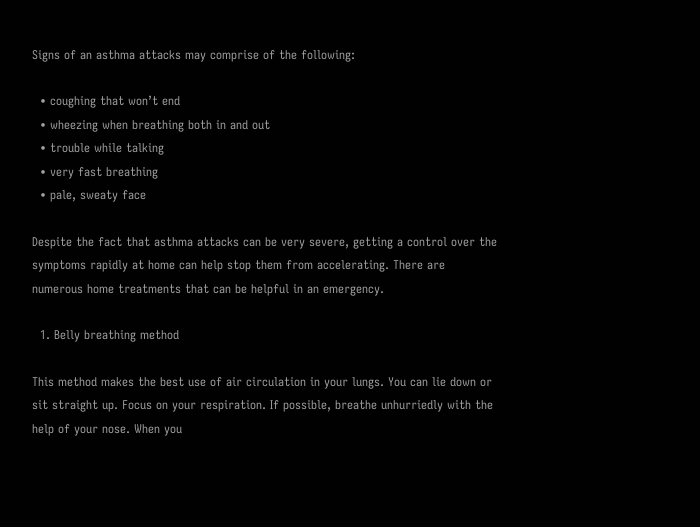Signs of an asthma attacks may comprise of the following:

  • coughing that won’t end
  • wheezing when breathing both in and out
  • trouble while talking
  • very fast breathing
  • pale, sweaty face

Despite the fact that asthma attacks can be very severe, getting a control over the symptoms rapidly at home can help stop them from accelerating. There are numerous home treatments that can be helpful in an emergency.

  1. Belly breathing method

This method makes the best use of air circulation in your lungs. You can lie down or sit straight up. Focus on your respiration. If possible, breathe unhurriedly with the help of your nose. When you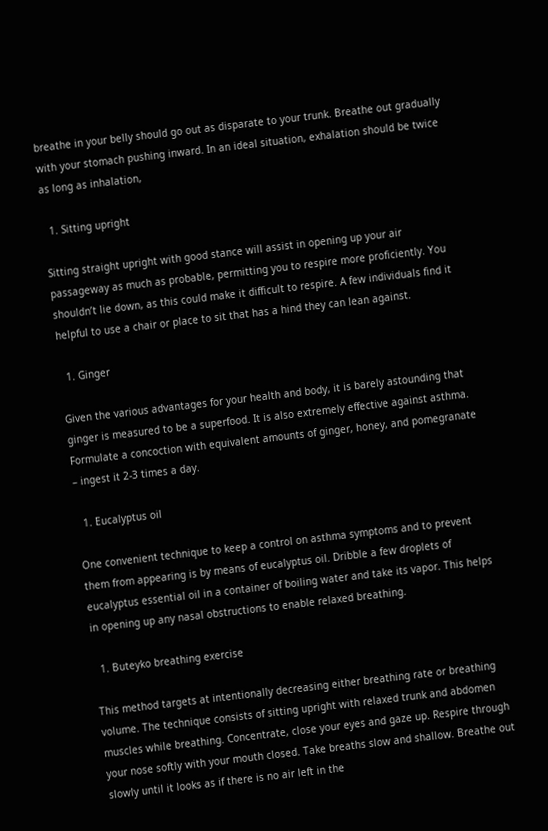breathe in your belly should go out as disparate to your trunk. Breathe out gradually with your stomach pushing inward. In an ideal situation, exhalation should be twice as long as inhalation,

  1. Sitting upright

Sitting straight upright with good stance will assist in opening up your air passageway as much as probable, permitting you to respire more proficiently. You shouldn’t lie down, as this could make it difficult to respire. A few individuals find it helpful to use a chair or place to sit that has a hind they can lean against.

  1. Ginger

Given the various advantages for your health and body, it is barely astounding that ginger is measured to be a superfood. It is also extremely effective against asthma. Formulate a concoction with equivalent amounts of ginger, honey, and pomegranate – ingest it 2-3 times a day.

  1. Eucalyptus oil

One convenient technique to keep a control on asthma symptoms and to prevent them from appearing is by means of eucalyptus oil. Dribble a few droplets of eucalyptus essential oil in a container of boiling water and take its vapor. This helps in opening up any nasal obstructions to enable relaxed breathing.

  1. Buteyko breathing exercise

This method targets at intentionally decreasing either breathing rate or breathing volume. The technique consists of sitting upright with relaxed trunk and abdomen muscles while breathing. Concentrate, close your eyes and gaze up. Respire through your nose softly with your mouth closed. Take breaths slow and shallow. Breathe out slowly until it looks as if there is no air left in the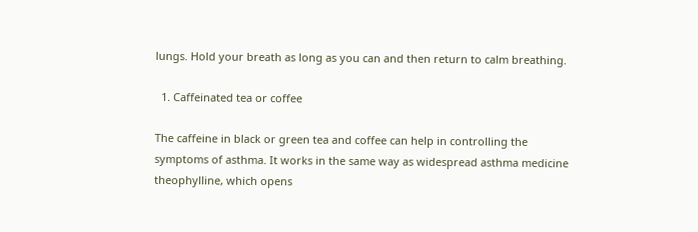lungs. Hold your breath as long as you can and then return to calm breathing.

  1. Caffeinated tea or coffee

The caffeine in black or green tea and coffee can help in controlling the symptoms of asthma. It works in the same way as widespread asthma medicine theophylline, which opens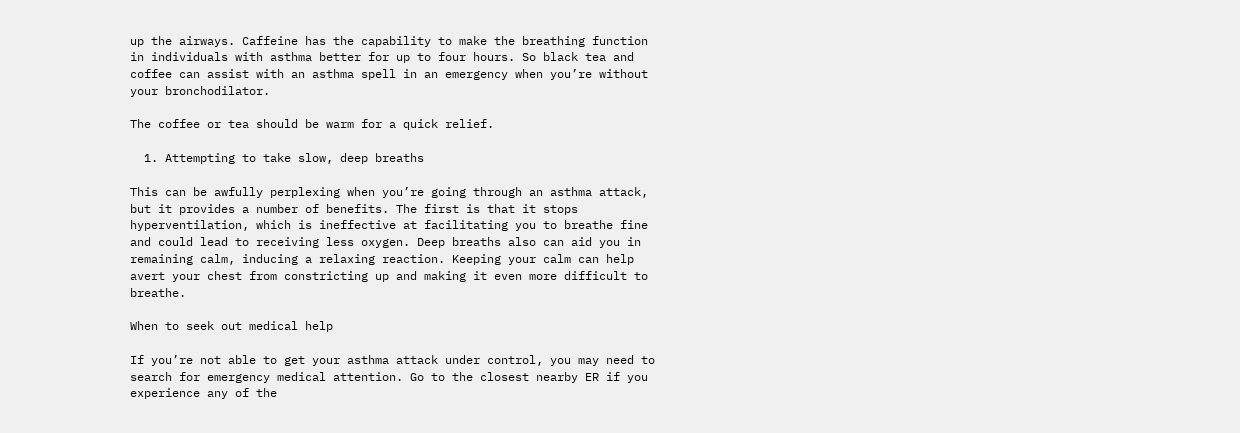up the airways. Caffeine has the capability to make the breathing function in individuals with asthma better for up to four hours. So black tea and coffee can assist with an asthma spell in an emergency when you’re without your bronchodilator.

The coffee or tea should be warm for a quick relief.

  1. Attempting to take slow, deep breaths

This can be awfully perplexing when you’re going through an asthma attack, but it provides a number of benefits. The first is that it stops hyperventilation, which is ineffective at facilitating you to breathe fine and could lead to receiving less oxygen. Deep breaths also can aid you in remaining calm, inducing a relaxing reaction. Keeping your calm can help avert your chest from constricting up and making it even more difficult to breathe.

When to seek out medical help

If you’re not able to get your asthma attack under control, you may need to search for emergency medical attention. Go to the closest nearby ER if you experience any of the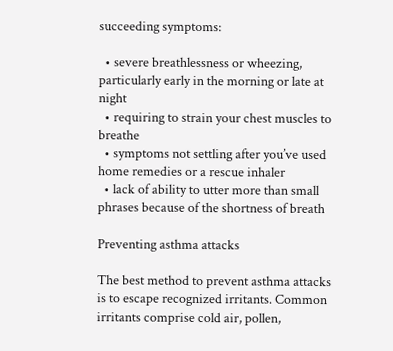succeeding symptoms:

  • severe breathlessness or wheezing, particularly early in the morning or late at night
  • requiring to strain your chest muscles to breathe
  • symptoms not settling after you’ve used home remedies or a rescue inhaler
  • lack of ability to utter more than small phrases because of the shortness of breath

Preventing asthma attacks

The best method to prevent asthma attacks is to escape recognized irritants. Common irritants comprise cold air, pollen,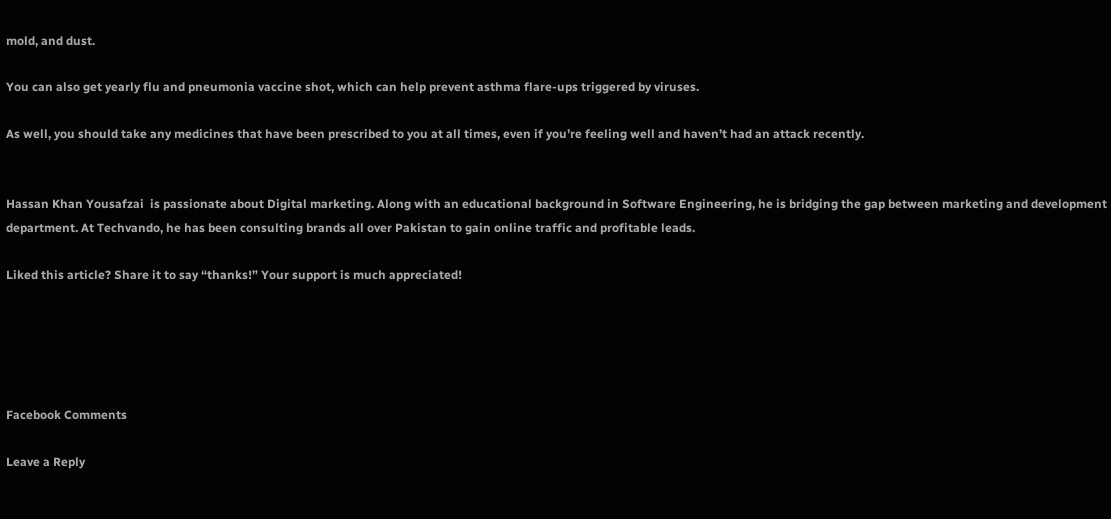mold, and dust.

You can also get yearly flu and pneumonia vaccine shot, which can help prevent asthma flare-ups triggered by viruses.

As well, you should take any medicines that have been prescribed to you at all times, even if you’re feeling well and haven’t had an attack recently.


Hassan Khan Yousafzai  is passionate about Digital marketing. Along with an educational background in Software Engineering, he is bridging the gap between marketing and development department. At Techvando, he has been consulting brands all over Pakistan to gain online traffic and profitable leads.

Liked this article? Share it to say “thanks!” Your support is much appreciated!





Facebook Comments

Leave a Reply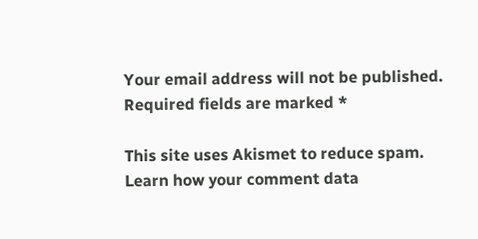Your email address will not be published. Required fields are marked *

This site uses Akismet to reduce spam. Learn how your comment data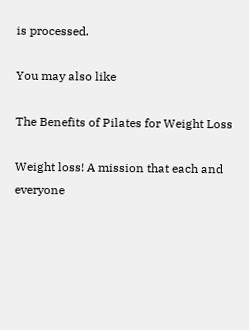is processed.

You may also like

The Benefits of Pilates for Weight Loss

Weight loss! A mission that each and everyone